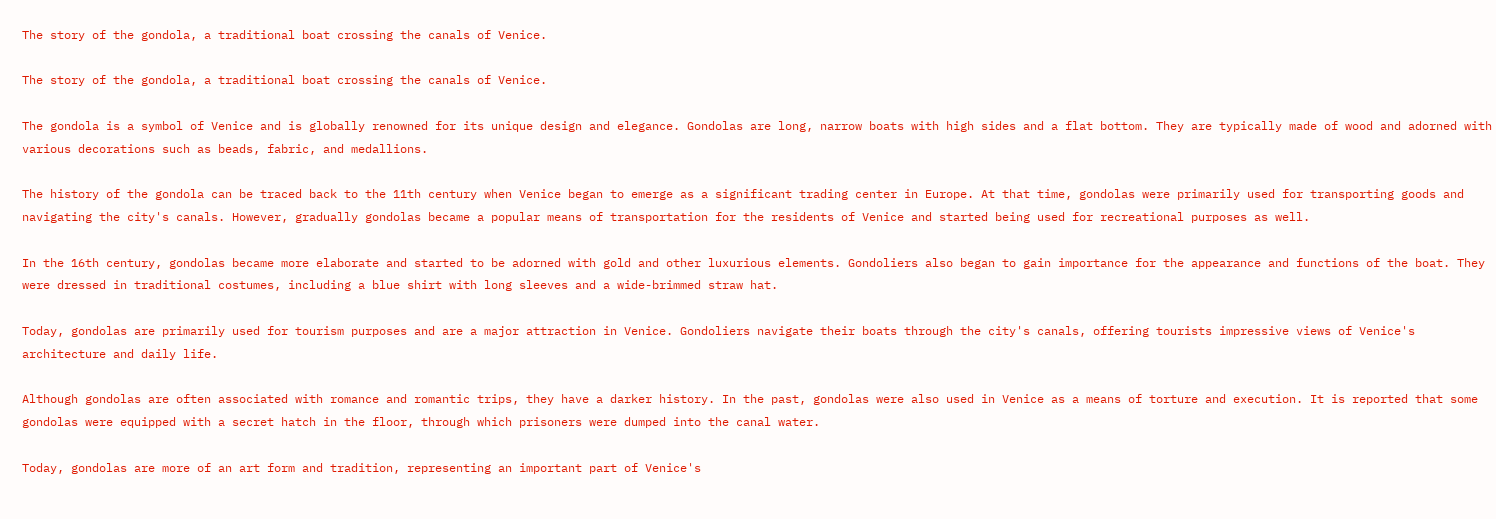The story of the gondola, a traditional boat crossing the canals of Venice.

The story of the gondola, a traditional boat crossing the canals of Venice.

The gondola is a symbol of Venice and is globally renowned for its unique design and elegance. Gondolas are long, narrow boats with high sides and a flat bottom. They are typically made of wood and adorned with various decorations such as beads, fabric, and medallions.

The history of the gondola can be traced back to the 11th century when Venice began to emerge as a significant trading center in Europe. At that time, gondolas were primarily used for transporting goods and navigating the city's canals. However, gradually gondolas became a popular means of transportation for the residents of Venice and started being used for recreational purposes as well.

In the 16th century, gondolas became more elaborate and started to be adorned with gold and other luxurious elements. Gondoliers also began to gain importance for the appearance and functions of the boat. They were dressed in traditional costumes, including a blue shirt with long sleeves and a wide-brimmed straw hat.

Today, gondolas are primarily used for tourism purposes and are a major attraction in Venice. Gondoliers navigate their boats through the city's canals, offering tourists impressive views of Venice's architecture and daily life.

Although gondolas are often associated with romance and romantic trips, they have a darker history. In the past, gondolas were also used in Venice as a means of torture and execution. It is reported that some gondolas were equipped with a secret hatch in the floor, through which prisoners were dumped into the canal water.

Today, gondolas are more of an art form and tradition, representing an important part of Venice's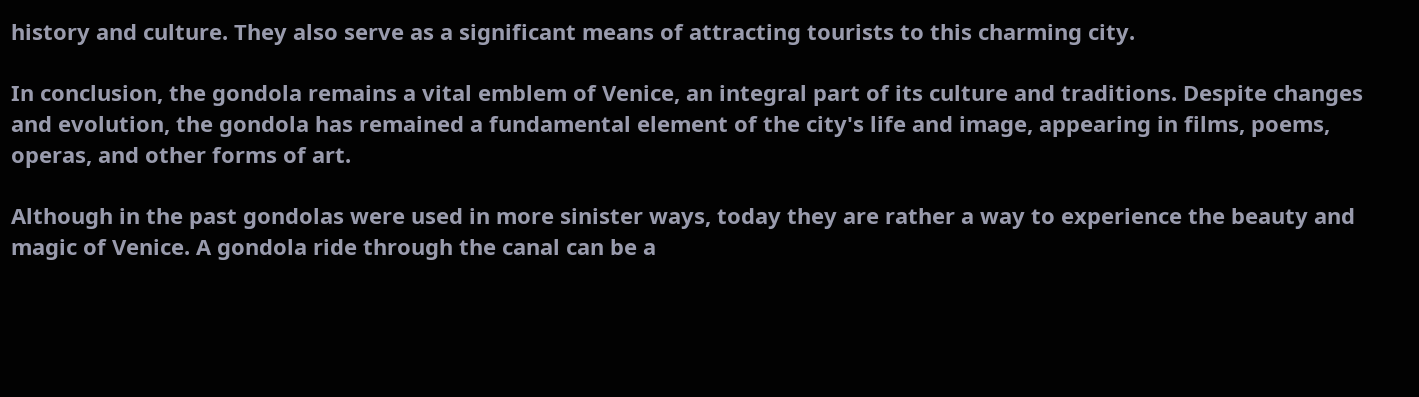history and culture. They also serve as a significant means of attracting tourists to this charming city.

In conclusion, the gondola remains a vital emblem of Venice, an integral part of its culture and traditions. Despite changes and evolution, the gondola has remained a fundamental element of the city's life and image, appearing in films, poems, operas, and other forms of art.

Although in the past gondolas were used in more sinister ways, today they are rather a way to experience the beauty and magic of Venice. A gondola ride through the canal can be a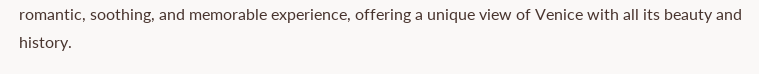romantic, soothing, and memorable experience, offering a unique view of Venice with all its beauty and history.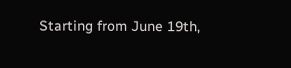Starting from June 19th,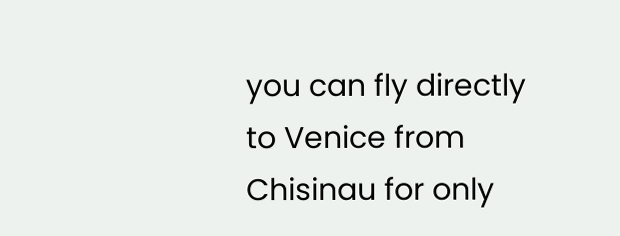you can fly directly to Venice from Chisinau for only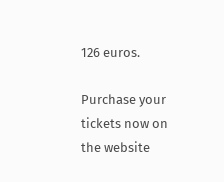126 euros.

Purchase your tickets now on the website